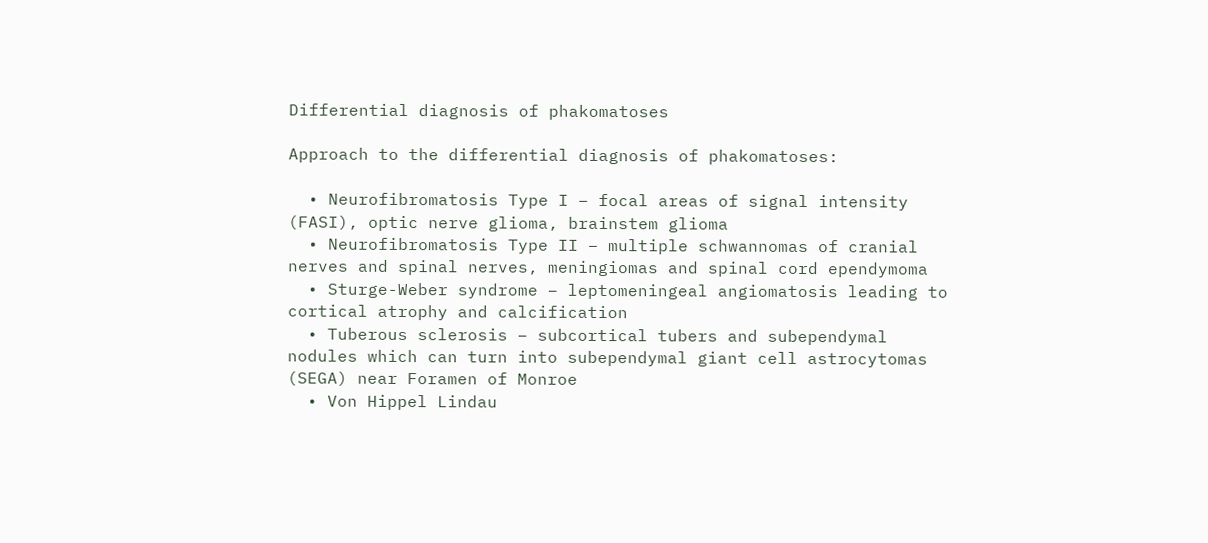Differential diagnosis of phakomatoses

Approach to the differential diagnosis of phakomatoses:

  • Neurofibromatosis Type I – focal areas of signal intensity (FASI), optic nerve glioma, brainstem glioma
  • Neurofibromatosis Type II – multiple schwannomas of cranial nerves and spinal nerves, meningiomas and spinal cord ependymoma
  • Sturge-Weber syndrome – leptomeningeal angiomatosis leading to cortical atrophy and calcification
  • Tuberous sclerosis – subcortical tubers and subependymal nodules which can turn into subependymal giant cell astrocytomas (SEGA) near Foramen of Monroe
  • Von Hippel Lindau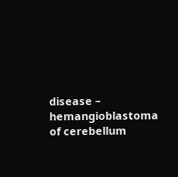disease – hemangioblastoma of cerebellum